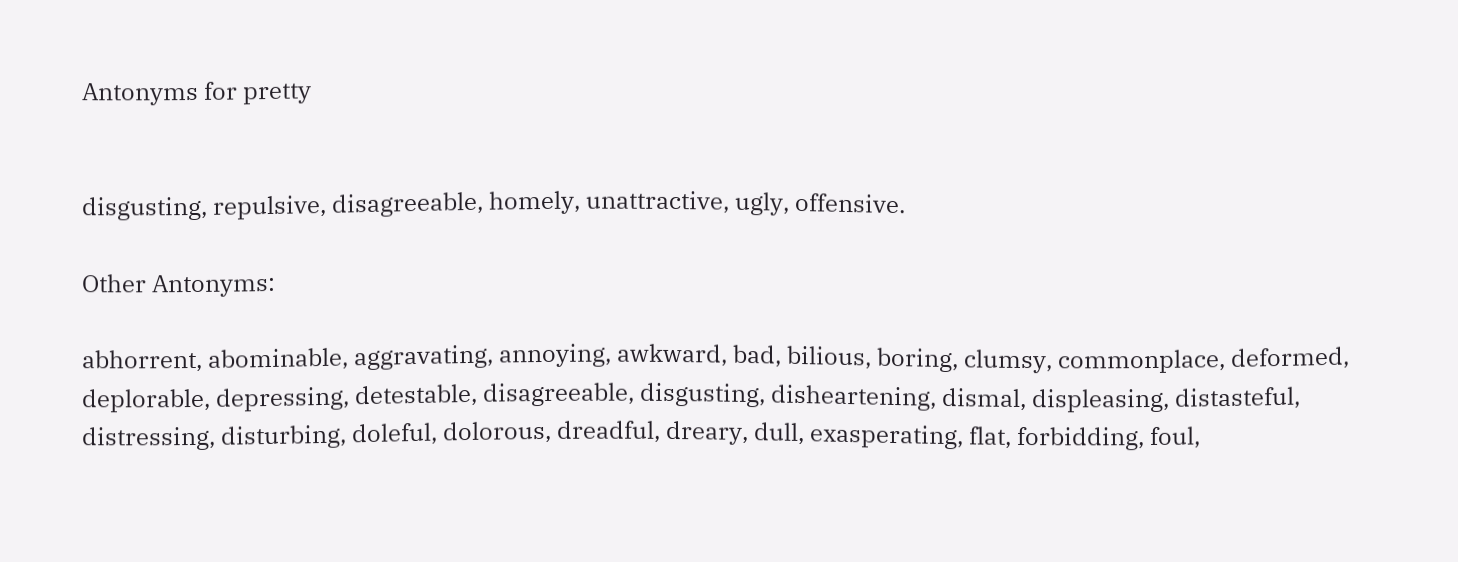Antonyms for pretty


disgusting, repulsive, disagreeable, homely, unattractive, ugly, offensive.

Other Antonyms:

abhorrent, abominable, aggravating, annoying, awkward, bad, bilious, boring, clumsy, commonplace, deformed, deplorable, depressing, detestable, disagreeable, disgusting, disheartening, dismal, displeasing, distasteful, distressing, disturbing, doleful, dolorous, dreadful, dreary, dull, exasperating, flat, forbidding, foul,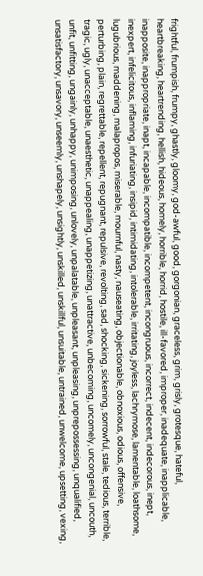frightful, frumpish, frumpy, ghastly, gloomy, god-awful, good, gorgonian, graceless, grim, grisly, grotesque, hateful, heartbreaking, heartrending, hellish, hideous, homely, horrible, horrid, hostile, ill-favored, improper, inadequate, inapplicable, inapposite, inappropriate, inapt, incapable, incompatible, incompetent, incongruous, incorrect, indecent, indecorous, inept, inexpert, infelicitous, inflaming, infuriating, insipid, intimidating, intolerable, irritating, joyless, lachrymose, lamentable, loathsome, lugubrious, maddening, malapropos, miserable, mournful, nasty, nauseating, objectionable, obnoxious, odious, offensive, perturbing, plain, regrettable, repellent, repugnant, repulsive, revolting, sad, shocking, sickening, sorrowful, stale, tedious, terrible, tragic, ugly, unacceptable, unaesthetic, unappealing, unappetizing, unattractive, unbecoming, uncomely, uncongenial, uncouth, unfit, unfitting, ungainly, unhappy, unimposing, unlovely, unpalatable, unpleasant, unpleasing, unprepossessing, unqualified, unsatisfactory, unsavory, unseemly, unshapely, unsightly, unskilled, unskillful, unsuitable, untrained, unwelcome, upsetting, vexing,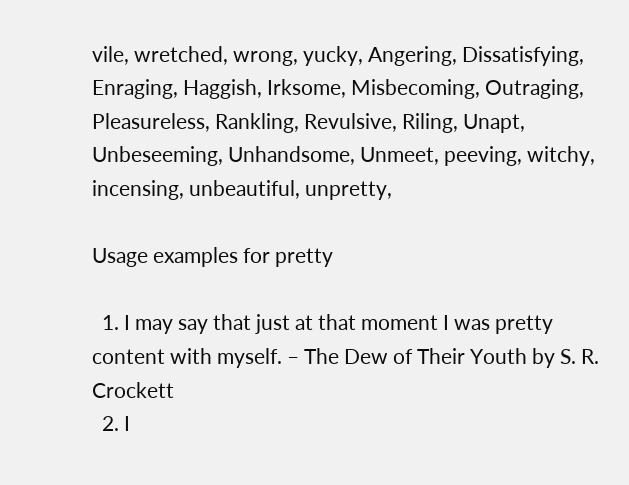vile, wretched, wrong, yucky, Angering, Dissatisfying, Enraging, Haggish, Irksome, Misbecoming, Outraging, Pleasureless, Rankling, Revulsive, Riling, Unapt, Unbeseeming, Unhandsome, Unmeet, peeving, witchy, incensing, unbeautiful, unpretty,

Usage examples for pretty

  1. I may say that just at that moment I was pretty content with myself. – The Dew of Their Youth by S. R. Crockett
  2. I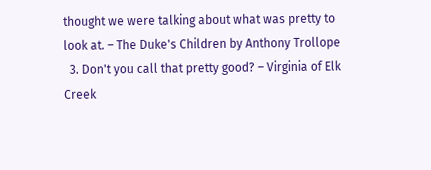thought we were talking about what was pretty to look at. – The Duke's Children by Anthony Trollope
  3. Don't you call that pretty good? – Virginia of Elk Creek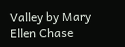Valley by Mary Ellen Chase